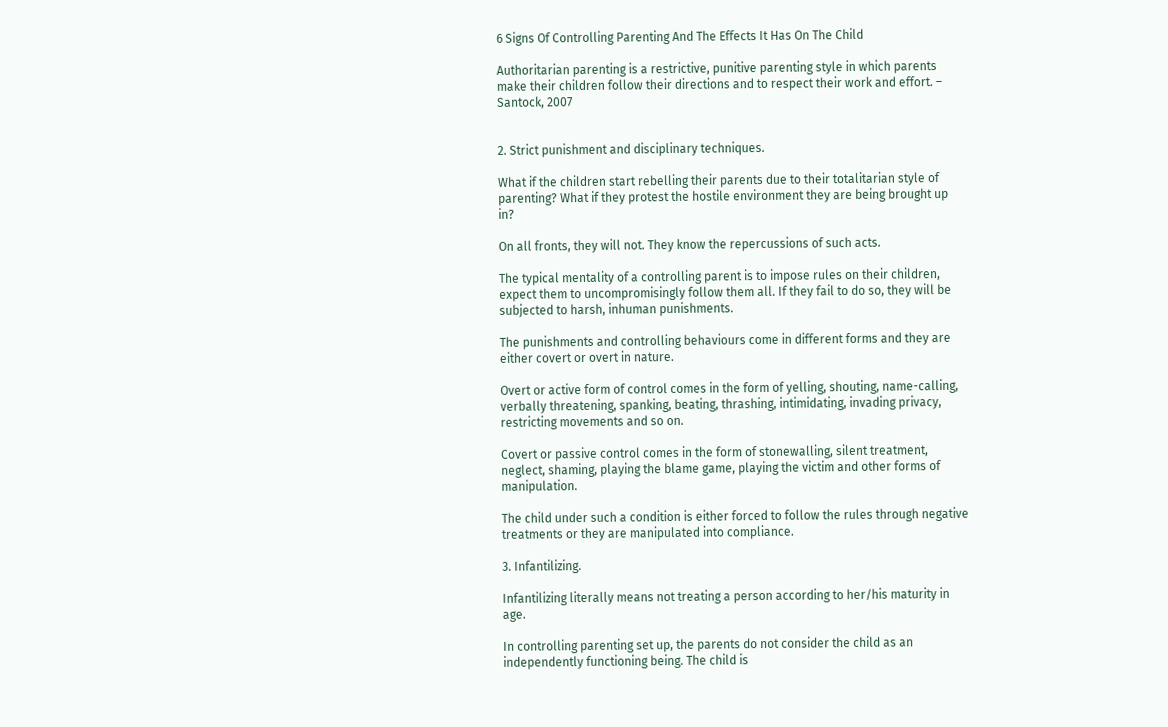6 Signs Of Controlling Parenting And The Effects It Has On The Child

Authoritarian parenting is a restrictive, punitive parenting style in which parents make their children follow their directions and to respect their work and effort. – Santock, 2007


2. Strict punishment and disciplinary techniques.

What if the children start rebelling their parents due to their totalitarian style of parenting? What if they protest the hostile environment they are being brought up in?

On all fronts, they will not. They know the repercussions of such acts.

The typical mentality of a controlling parent is to impose rules on their children, expect them to uncompromisingly follow them all. If they fail to do so, they will be subjected to harsh, inhuman punishments.

The punishments and controlling behaviours come in different forms and they are either covert or overt in nature.

Overt or active form of control comes in the form of yelling, shouting, name-calling, verbally threatening, spanking, beating, thrashing, intimidating, invading privacy, restricting movements and so on.

Covert or passive control comes in the form of stonewalling, silent treatment, neglect, shaming, playing the blame game, playing the victim and other forms of manipulation.

The child under such a condition is either forced to follow the rules through negative treatments or they are manipulated into compliance.

3. Infantilizing.

Infantilizing literally means not treating a person according to her/his maturity in age.

In controlling parenting set up, the parents do not consider the child as an independently functioning being. The child is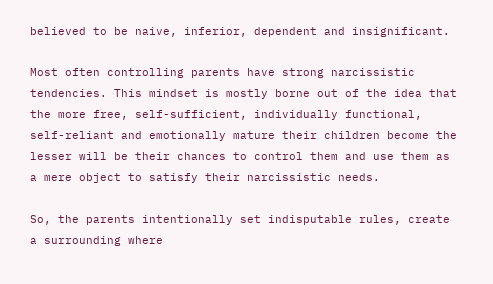believed to be naive, inferior, dependent and insignificant.

Most often controlling parents have strong narcissistic tendencies. This mindset is mostly borne out of the idea that the more free, self-sufficient, individually functional, self-reliant and emotionally mature their children become the lesser will be their chances to control them and use them as a mere object to satisfy their narcissistic needs.

So, the parents intentionally set indisputable rules, create a surrounding where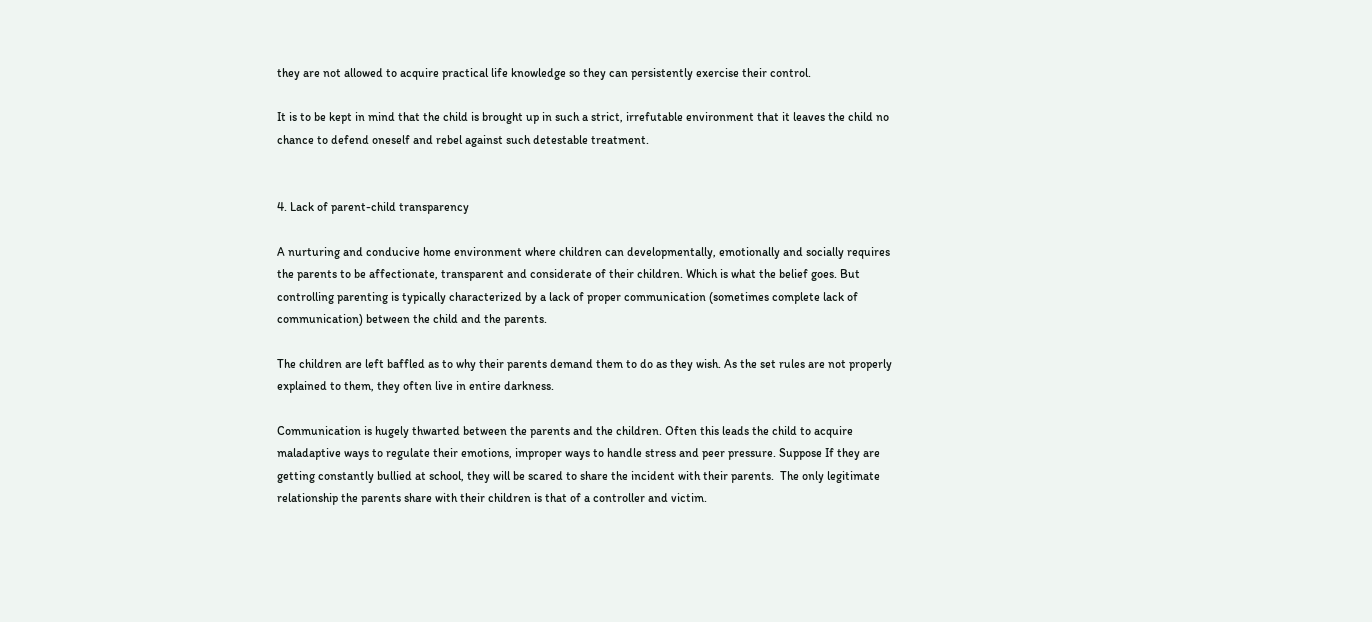they are not allowed to acquire practical life knowledge so they can persistently exercise their control.

It is to be kept in mind that the child is brought up in such a strict, irrefutable environment that it leaves the child no chance to defend oneself and rebel against such detestable treatment.


4. Lack of parent-child transparency

A nurturing and conducive home environment where children can developmentally, emotionally and socially requires the parents to be affectionate, transparent and considerate of their children. Which is what the belief goes. But controlling parenting is typically characterized by a lack of proper communication (sometimes complete lack of communication) between the child and the parents.

The children are left baffled as to why their parents demand them to do as they wish. As the set rules are not properly explained to them, they often live in entire darkness.

Communication is hugely thwarted between the parents and the children. Often this leads the child to acquire maladaptive ways to regulate their emotions, improper ways to handle stress and peer pressure. Suppose If they are getting constantly bullied at school, they will be scared to share the incident with their parents.  The only legitimate relationship the parents share with their children is that of a controller and victim.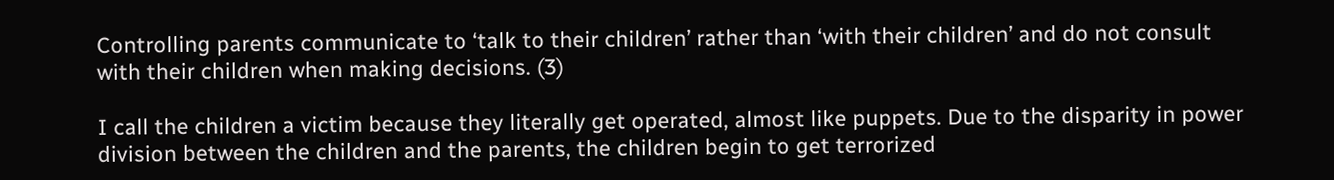Controlling parents communicate to ‘talk to their children’ rather than ‘with their children’ and do not consult with their children when making decisions. (3)

I call the children a victim because they literally get operated, almost like puppets. Due to the disparity in power division between the children and the parents, the children begin to get terrorized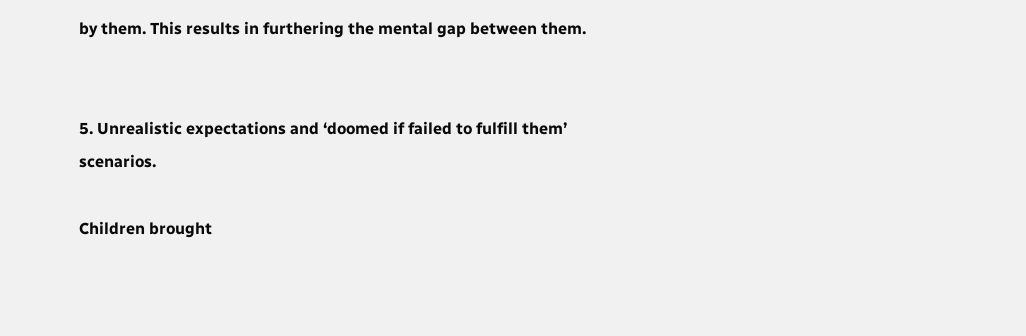by them. This results in furthering the mental gap between them.


5. Unrealistic expectations and ‘doomed if failed to fulfill them’ scenarios.

Children brought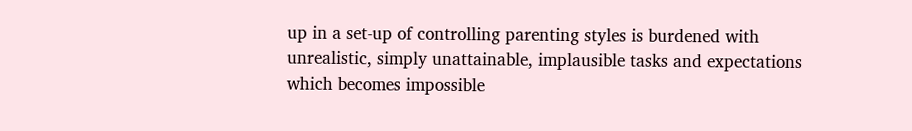up in a set-up of controlling parenting styles is burdened with unrealistic, simply unattainable, implausible tasks and expectations which becomes impossible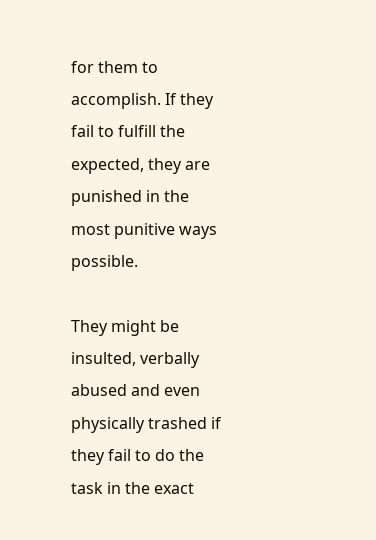for them to accomplish. If they fail to fulfill the expected, they are punished in the most punitive ways possible.

They might be insulted, verbally abused and even physically trashed if they fail to do the task in the exact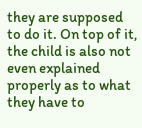they are supposed to do it. On top of it, the child is also not even explained properly as to what they have to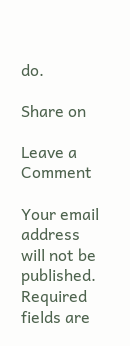do.

Share on

Leave a Comment

Your email address will not be published. Required fields are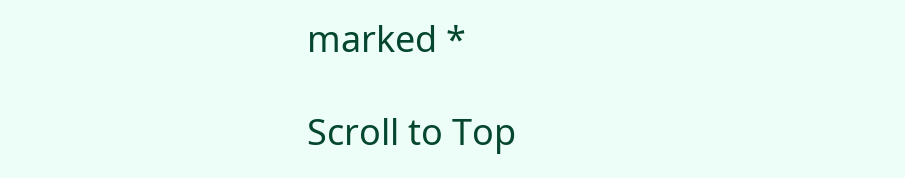marked *

Scroll to Top